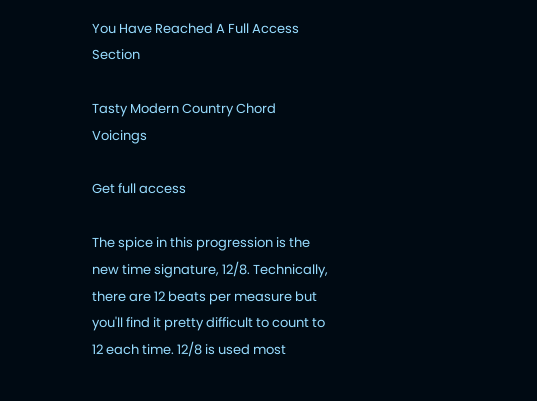You Have Reached A Full Access Section

Tasty Modern Country Chord Voicings

Get full access

The spice in this progression is the new time signature, 12/8. Technically, there are 12 beats per measure but you'll find it pretty difficult to count to 12 each time. 12/8 is used most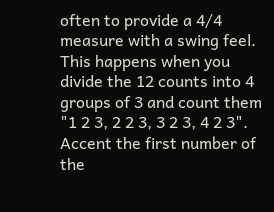often to provide a 4/4 measure with a swing feel. This happens when you divide the 12 counts into 4 groups of 3 and count them "1 2 3, 2 2 3, 3 2 3, 4 2 3". Accent the first number of the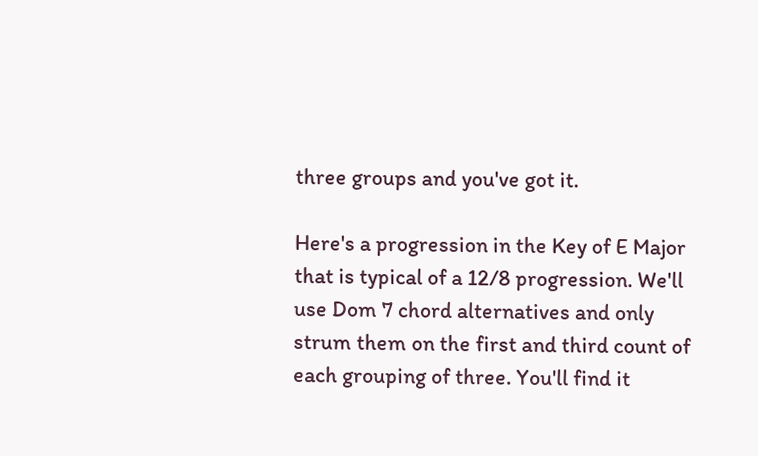three groups and you've got it.

Here's a progression in the Key of E Major that is typical of a 12/8 progression. We'll use Dom 7 chord alternatives and only strum them on the first and third count of each grouping of three. You'll find it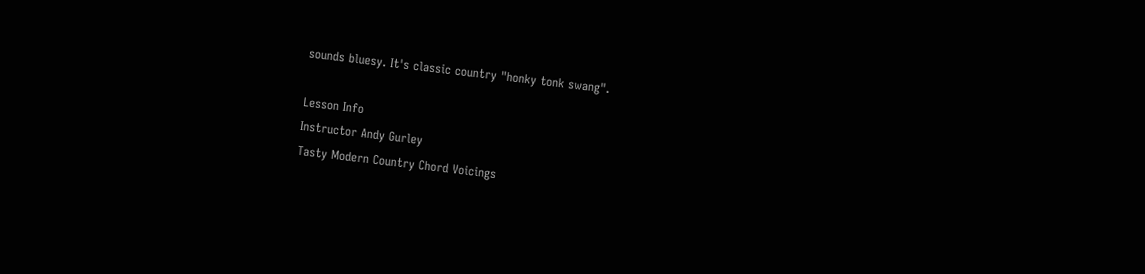sounds bluesy. It's classic country "honky tonk swang".

Lesson Info
Instructor Andy Gurley
Tasty Modern Country Chord Voicings